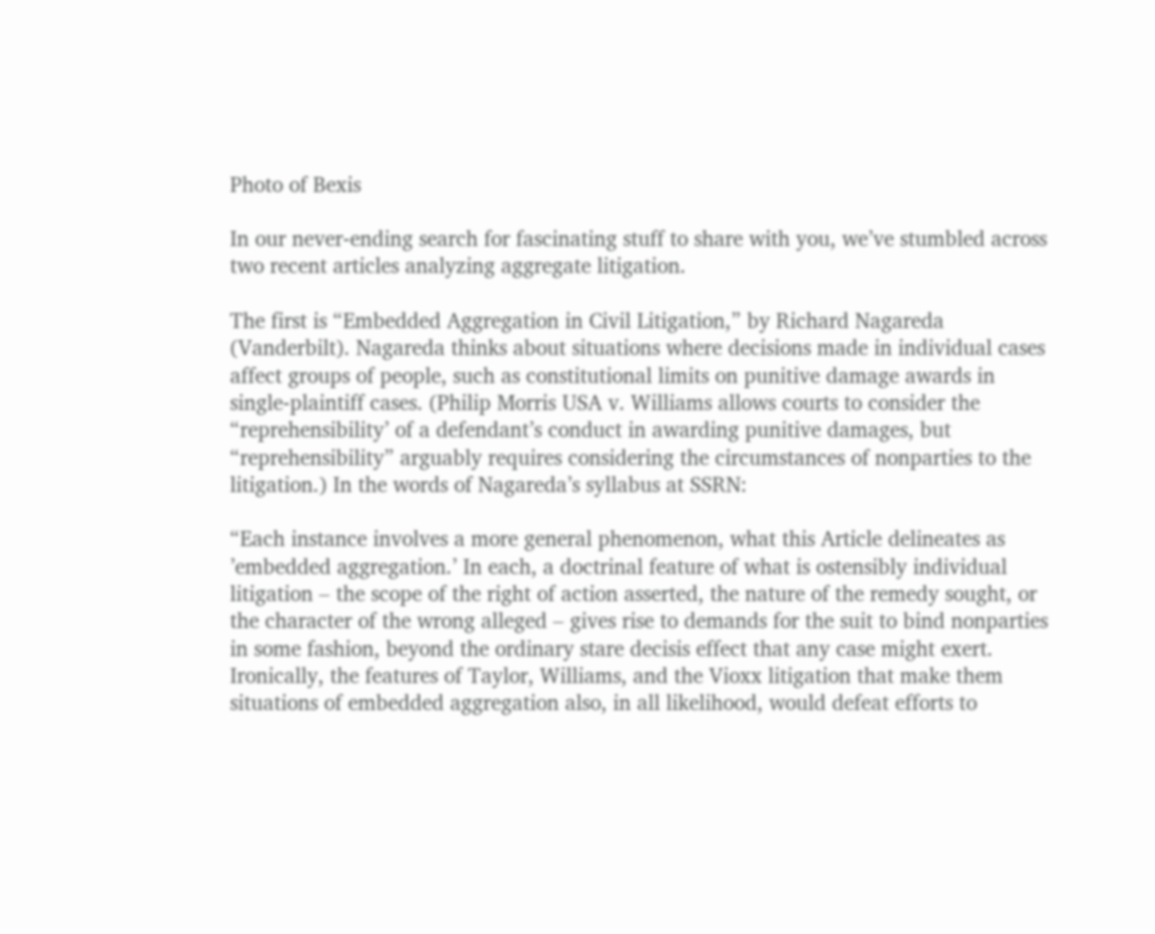Photo of Bexis

In our never-ending search for fascinating stuff to share with you, we’ve stumbled across two recent articles analyzing aggregate litigation.

The first is “Embedded Aggregation in Civil Litigation,” by Richard Nagareda (Vanderbilt). Nagareda thinks about situations where decisions made in individual cases affect groups of people, such as constitutional limits on punitive damage awards in single-plaintiff cases. (Philip Morris USA v. Williams allows courts to consider the “reprehensibility’ of a defendant’s conduct in awarding punitive damages, but “reprehensibility” arguably requires considering the circumstances of nonparties to the litigation.) In the words of Nagareda’s syllabus at SSRN:

“Each instance involves a more general phenomenon, what this Article delineates as ’embedded aggregation.’ In each, a doctrinal feature of what is ostensibly individual litigation – the scope of the right of action asserted, the nature of the remedy sought, or the character of the wrong alleged – gives rise to demands for the suit to bind nonparties in some fashion, beyond the ordinary stare decisis effect that any case might exert. Ironically, the features of Taylor, Williams, and the Vioxx litigation that make them situations of embedded aggregation also, in all likelihood, would defeat efforts to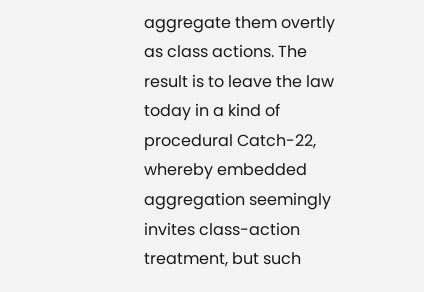aggregate them overtly as class actions. The result is to leave the law today in a kind of procedural Catch-22, whereby embedded aggregation seemingly invites class-action treatment, but such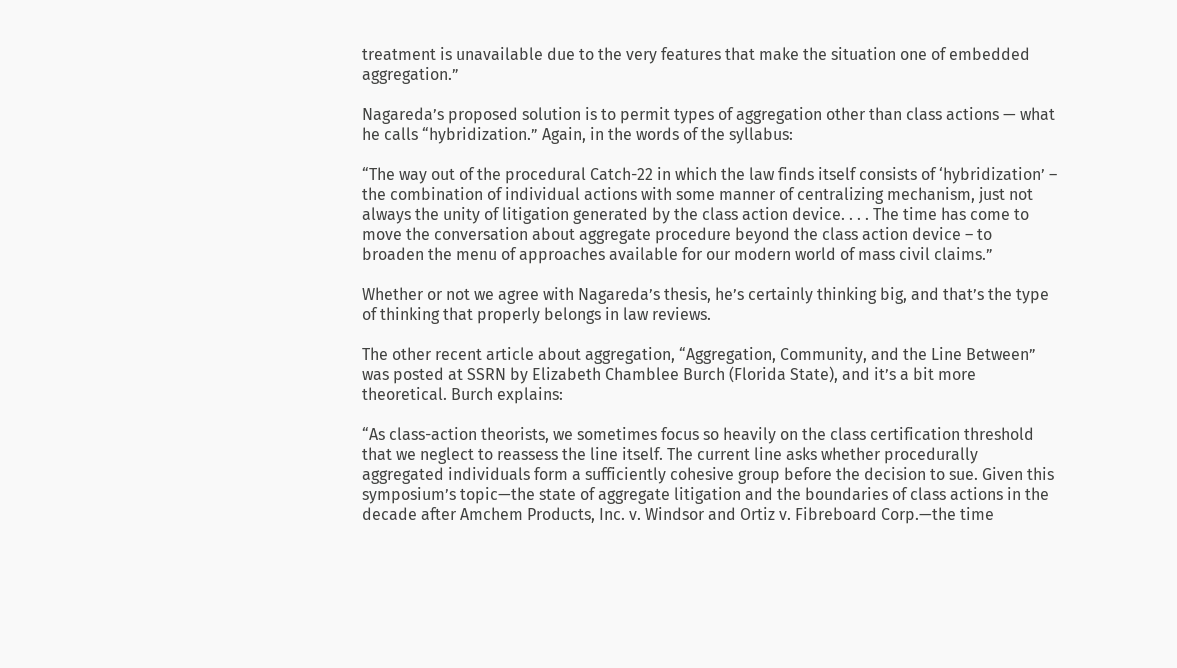treatment is unavailable due to the very features that make the situation one of embedded aggregation.”

Nagareda’s proposed solution is to permit types of aggregation other than class actions — what he calls “hybridization.” Again, in the words of the syllabus:

“The way out of the procedural Catch-22 in which the law finds itself consists of ‘hybridization’ – the combination of individual actions with some manner of centralizing mechanism, just not always the unity of litigation generated by the class action device. . . . The time has come to move the conversation about aggregate procedure beyond the class action device – to broaden the menu of approaches available for our modern world of mass civil claims.”

Whether or not we agree with Nagareda’s thesis, he’s certainly thinking big, and that’s the type of thinking that properly belongs in law reviews.

The other recent article about aggregation, “Aggregation, Community, and the Line Between” was posted at SSRN by Elizabeth Chamblee Burch (Florida State), and it’s a bit more theoretical. Burch explains:

“As class-action theorists, we sometimes focus so heavily on the class certification threshold that we neglect to reassess the line itself. The current line asks whether procedurally aggregated individuals form a sufficiently cohesive group before the decision to sue. Given this symposium’s topic—the state of aggregate litigation and the boundaries of class actions in the decade after Amchem Products, Inc. v. Windsor and Ortiz v. Fibreboard Corp.—the time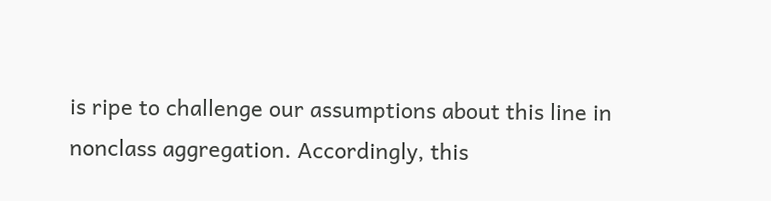is ripe to challenge our assumptions about this line in nonclass aggregation. Accordingly, this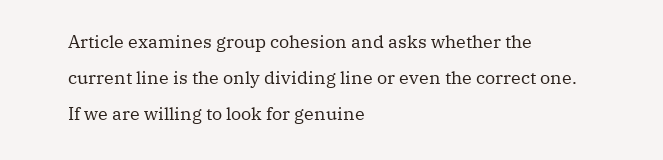Article examines group cohesion and asks whether the current line is the only dividing line or even the correct one. If we are willing to look for genuine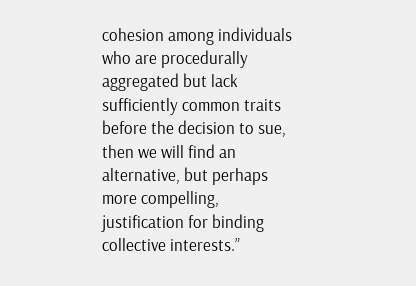cohesion among individuals who are procedurally aggregated but lack sufficiently common traits before the decision to sue, then we will find an alternative, but perhaps more compelling, justification for binding collective interests.”